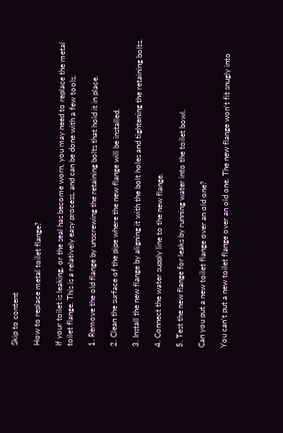Skip to content

How to replace metal toilet flange?

If your toilet is leaking, or the seal has become worn, you may need to replace the metal toilet flange. This is a relatively easy process, and can be done with a few tools.

1. Remove the old flange by unscrewing the retaining bolts that hold it in place.

2. Clean the surface of the pipe where the new flange will be installed.

3. Install the new flange by aligning it with the bolt holes and tightening the retaining bolts.

4. Connect the water supply line to the new flange.

5. Test the new flange for leaks by running water into the toilet bowl.

Can you put a new toilet flange over an old one?

You can’t put a new toilet flange over an old one. The new flange won’t fit snugly into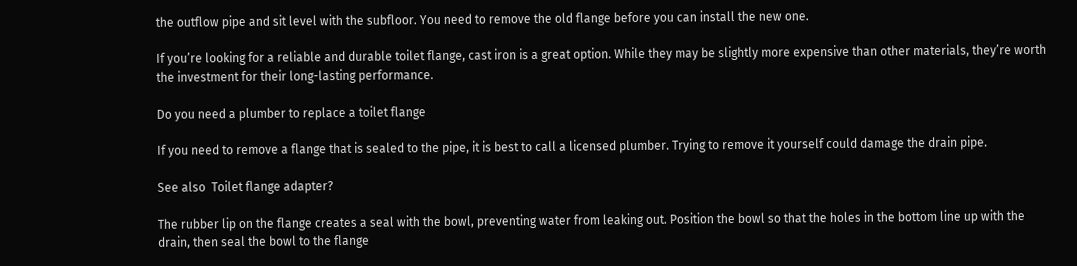the outflow pipe and sit level with the subfloor. You need to remove the old flange before you can install the new one.

If you’re looking for a reliable and durable toilet flange, cast iron is a great option. While they may be slightly more expensive than other materials, they’re worth the investment for their long-lasting performance.

Do you need a plumber to replace a toilet flange

If you need to remove a flange that is sealed to the pipe, it is best to call a licensed plumber. Trying to remove it yourself could damage the drain pipe.

See also  Toilet flange adapter?

The rubber lip on the flange creates a seal with the bowl, preventing water from leaking out. Position the bowl so that the holes in the bottom line up with the drain, then seal the bowl to the flange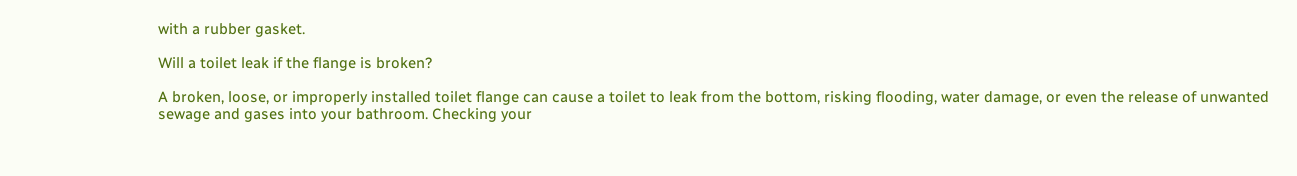with a rubber gasket.

Will a toilet leak if the flange is broken?

A broken, loose, or improperly installed toilet flange can cause a toilet to leak from the bottom, risking flooding, water damage, or even the release of unwanted sewage and gases into your bathroom. Checking your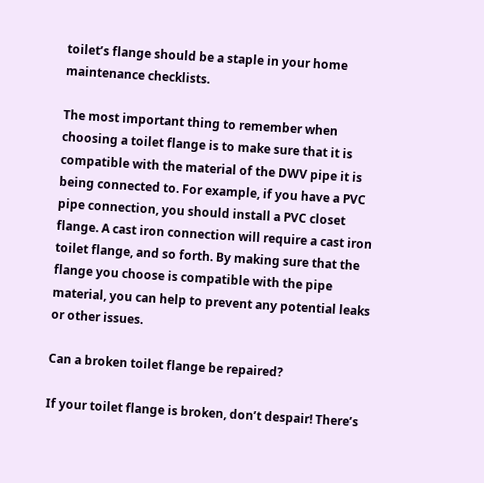toilet’s flange should be a staple in your home maintenance checklists.

The most important thing to remember when choosing a toilet flange is to make sure that it is compatible with the material of the DWV pipe it is being connected to. For example, if you have a PVC pipe connection, you should install a PVC closet flange. A cast iron connection will require a cast iron toilet flange, and so forth. By making sure that the flange you choose is compatible with the pipe material, you can help to prevent any potential leaks or other issues.

Can a broken toilet flange be repaired?

If your toilet flange is broken, don’t despair! There’s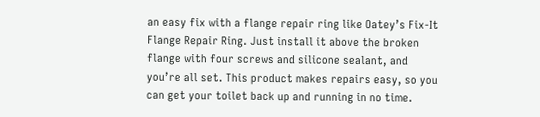an easy fix with a flange repair ring like Oatey’s Fix-It Flange Repair Ring. Just install it above the broken flange with four screws and silicone sealant, and you’re all set. This product makes repairs easy, so you can get your toilet back up and running in no time.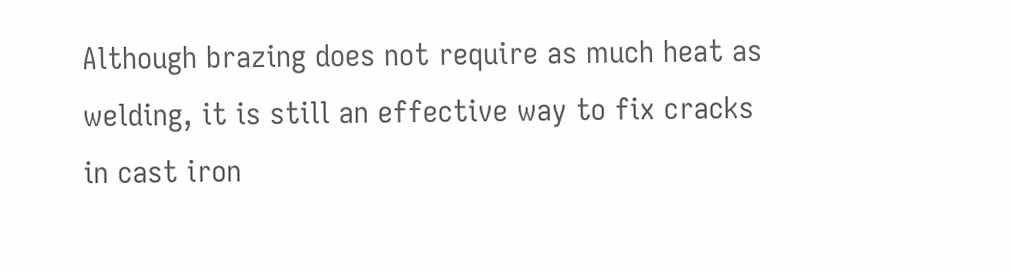Although brazing does not require as much heat as welding, it is still an effective way to fix cracks in cast iron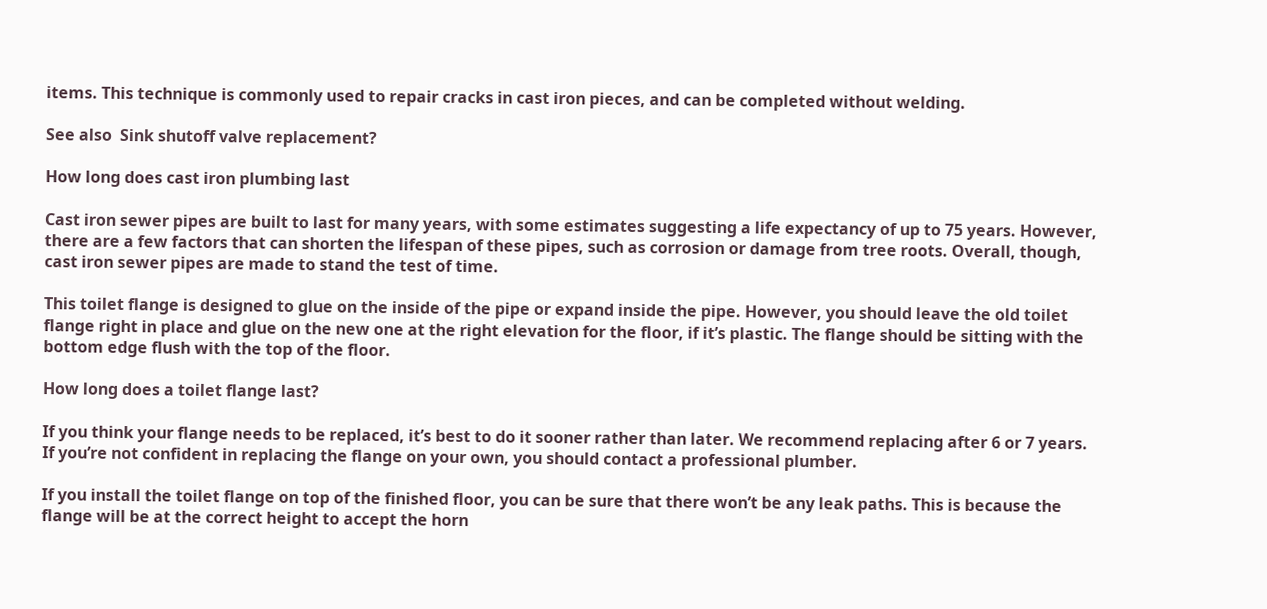items. This technique is commonly used to repair cracks in cast iron pieces, and can be completed without welding.

See also  Sink shutoff valve replacement?

How long does cast iron plumbing last

Cast iron sewer pipes are built to last for many years, with some estimates suggesting a life expectancy of up to 75 years. However, there are a few factors that can shorten the lifespan of these pipes, such as corrosion or damage from tree roots. Overall, though, cast iron sewer pipes are made to stand the test of time.

This toilet flange is designed to glue on the inside of the pipe or expand inside the pipe. However, you should leave the old toilet flange right in place and glue on the new one at the right elevation for the floor, if it’s plastic. The flange should be sitting with the bottom edge flush with the top of the floor.

How long does a toilet flange last?

If you think your flange needs to be replaced, it’s best to do it sooner rather than later. We recommend replacing after 6 or 7 years. If you’re not confident in replacing the flange on your own, you should contact a professional plumber.

If you install the toilet flange on top of the finished floor, you can be sure that there won’t be any leak paths. This is because the flange will be at the correct height to accept the horn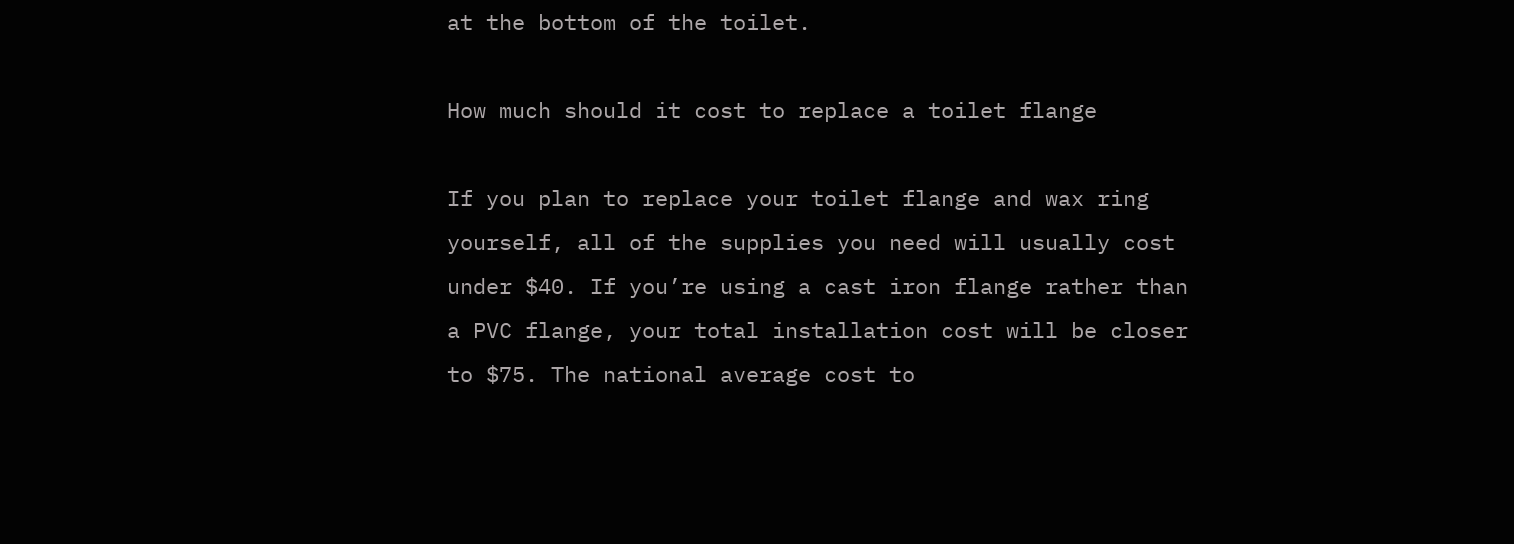at the bottom of the toilet.

How much should it cost to replace a toilet flange

If you plan to replace your toilet flange and wax ring yourself, all of the supplies you need will usually cost under $40. If you’re using a cast iron flange rather than a PVC flange, your total installation cost will be closer to $75. The national average cost to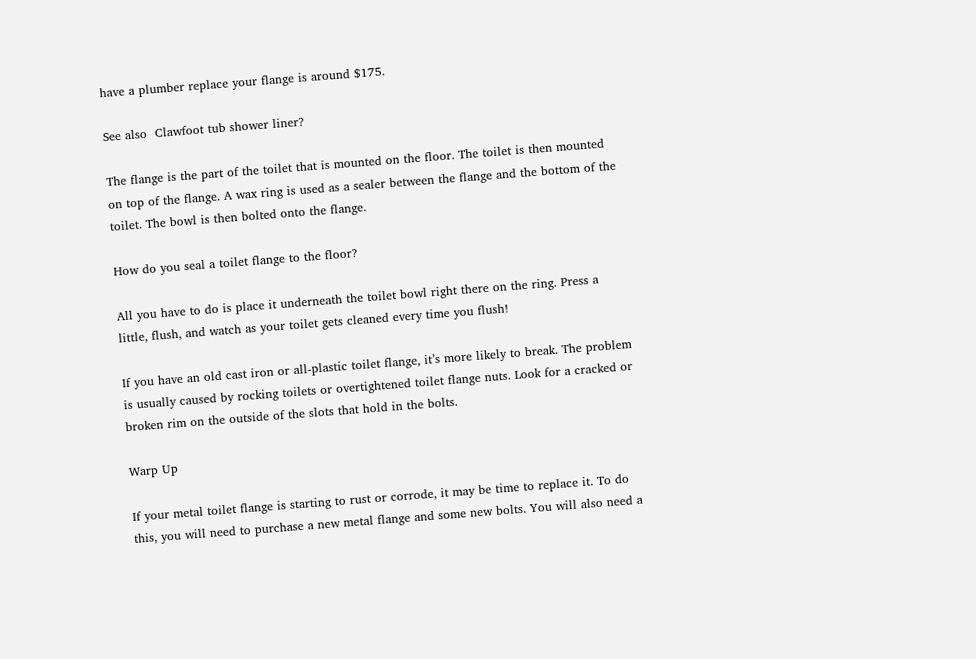have a plumber replace your flange is around $175.

See also  Clawfoot tub shower liner?

The flange is the part of the toilet that is mounted on the floor. The toilet is then mounted on top of the flange. A wax ring is used as a sealer between the flange and the bottom of the toilet. The bowl is then bolted onto the flange.

How do you seal a toilet flange to the floor?

All you have to do is place it underneath the toilet bowl right there on the ring. Press a little, flush, and watch as your toilet gets cleaned every time you flush!

If you have an old cast iron or all-plastic toilet flange, it’s more likely to break. The problem is usually caused by rocking toilets or overtightened toilet flange nuts. Look for a cracked or broken rim on the outside of the slots that hold in the bolts.

Warp Up

If your metal toilet flange is starting to rust or corrode, it may be time to replace it. To do this, you will need to purchase a new metal flange and some new bolts. You will also need a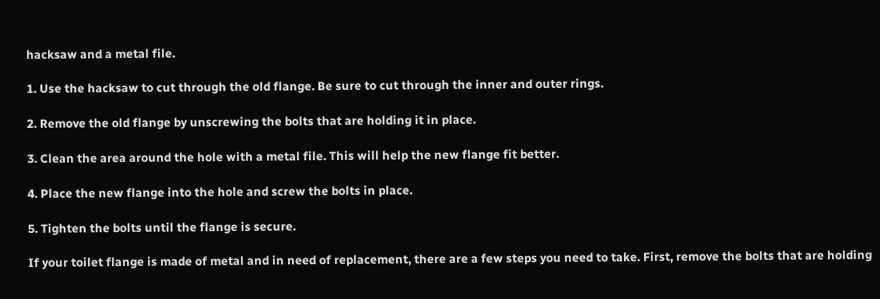hacksaw and a metal file.

1. Use the hacksaw to cut through the old flange. Be sure to cut through the inner and outer rings.

2. Remove the old flange by unscrewing the bolts that are holding it in place.

3. Clean the area around the hole with a metal file. This will help the new flange fit better.

4. Place the new flange into the hole and screw the bolts in place.

5. Tighten the bolts until the flange is secure.

If your toilet flange is made of metal and in need of replacement, there are a few steps you need to take. First, remove the bolts that are holding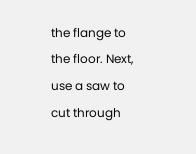the flange to the floor. Next, use a saw to cut through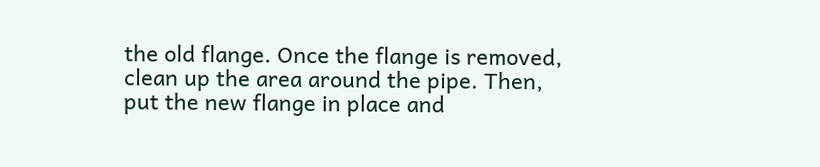the old flange. Once the flange is removed, clean up the area around the pipe. Then, put the new flange in place and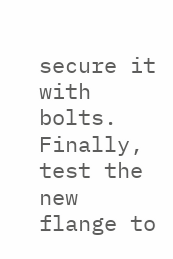secure it with bolts. Finally, test the new flange to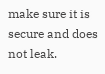make sure it is secure and does not leak.